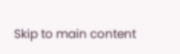Skip to main content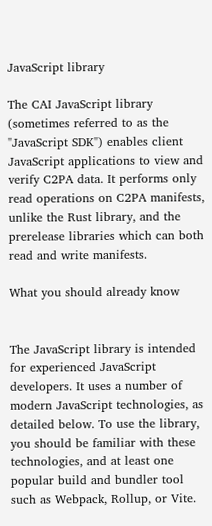JavaScript library

The CAI JavaScript library (sometimes referred to as the "JavaScript SDK") enables client JavaScript applications to view and verify C2PA data. It performs only read operations on C2PA manifests, unlike the Rust library, and the prerelease libraries which can both read and write manifests.

What you should already know


The JavaScript library is intended for experienced JavaScript developers. It uses a number of modern JavaScript technologies, as detailed below. To use the library, you should be familiar with these technologies, and at least one popular build and bundler tool such as Webpack, Rollup, or Vite.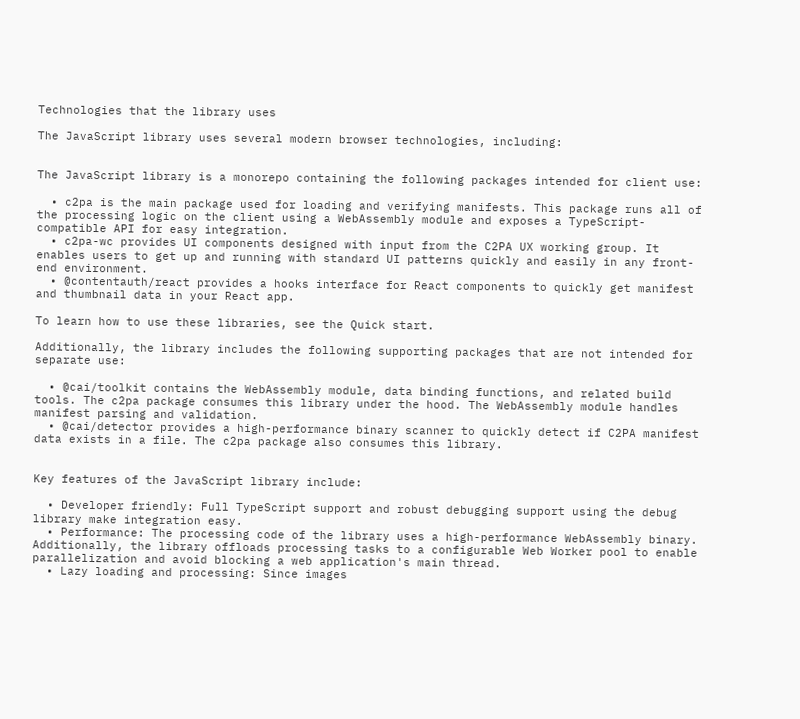Technologies that the library uses

The JavaScript library uses several modern browser technologies, including:


The JavaScript library is a monorepo containing the following packages intended for client use:

  • c2pa is the main package used for loading and verifying manifests. This package runs all of the processing logic on the client using a WebAssembly module and exposes a TypeScript-compatible API for easy integration.
  • c2pa-wc provides UI components designed with input from the C2PA UX working group. It enables users to get up and running with standard UI patterns quickly and easily in any front-end environment.
  • @contentauth/react provides a hooks interface for React components to quickly get manifest and thumbnail data in your React app.

To learn how to use these libraries, see the Quick start.

Additionally, the library includes the following supporting packages that are not intended for separate use:

  • @cai/toolkit contains the WebAssembly module, data binding functions, and related build tools. The c2pa package consumes this library under the hood. The WebAssembly module handles manifest parsing and validation.
  • @cai/detector provides a high-performance binary scanner to quickly detect if C2PA manifest data exists in a file. The c2pa package also consumes this library.


Key features of the JavaScript library include:

  • Developer friendly: Full TypeScript support and robust debugging support using the debug library make integration easy.
  • Performance: The processing code of the library uses a high-performance WebAssembly binary. Additionally, the library offloads processing tasks to a configurable Web Worker pool to enable parallelization and avoid blocking a web application's main thread.
  • Lazy loading and processing: Since images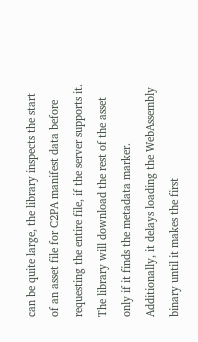can be quite large, the library inspects the start of an asset file for C2PA manifest data before requesting the entire file, if the server supports it. The library will download the rest of the asset only if it finds the metadata marker. Additionally, it delays loading the WebAssembly binary until it makes the first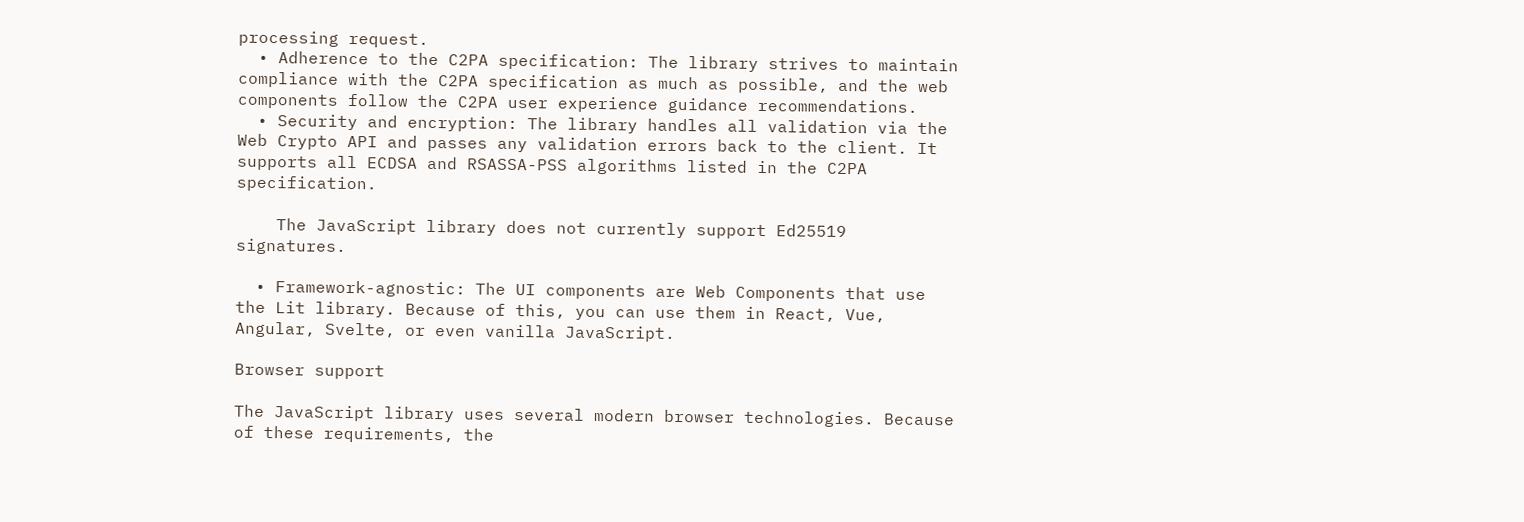processing request.
  • Adherence to the C2PA specification: The library strives to maintain compliance with the C2PA specification as much as possible, and the web components follow the C2PA user experience guidance recommendations.
  • Security and encryption: The library handles all validation via the Web Crypto API and passes any validation errors back to the client. It supports all ECDSA and RSASSA-PSS algorithms listed in the C2PA specification.

    The JavaScript library does not currently support Ed25519 signatures.

  • Framework-agnostic: The UI components are Web Components that use the Lit library. Because of this, you can use them in React, Vue, Angular, Svelte, or even vanilla JavaScript.

Browser support

The JavaScript library uses several modern browser technologies. Because of these requirements, the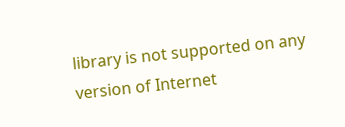library is not supported on any version of Internet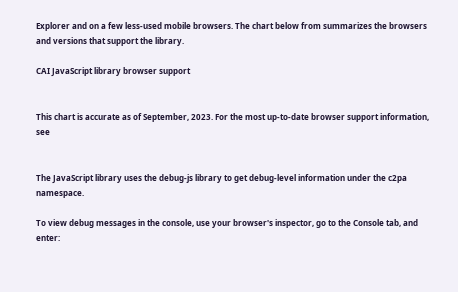Explorer and on a few less-used mobile browsers. The chart below from summarizes the browsers and versions that support the library.

CAI JavaScript library browser support


This chart is accurate as of September, 2023. For the most up-to-date browser support information, see


The JavaScript library uses the debug-js library to get debug-level information under the c2pa namespace.

To view debug messages in the console, use your browser's inspector, go to the Console tab, and enter: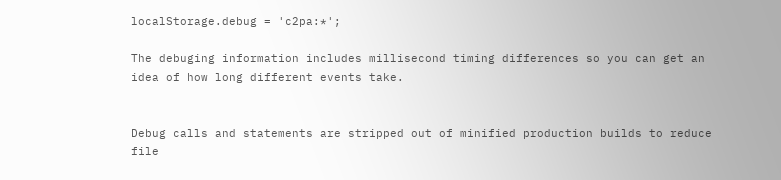localStorage.debug = 'c2pa:*';

The debuging information includes millisecond timing differences so you can get an idea of how long different events take.


Debug calls and statements are stripped out of minified production builds to reduce file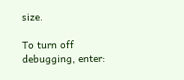size.

To turn off debugging, enter: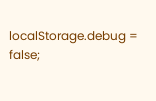localStorage.debug = false;